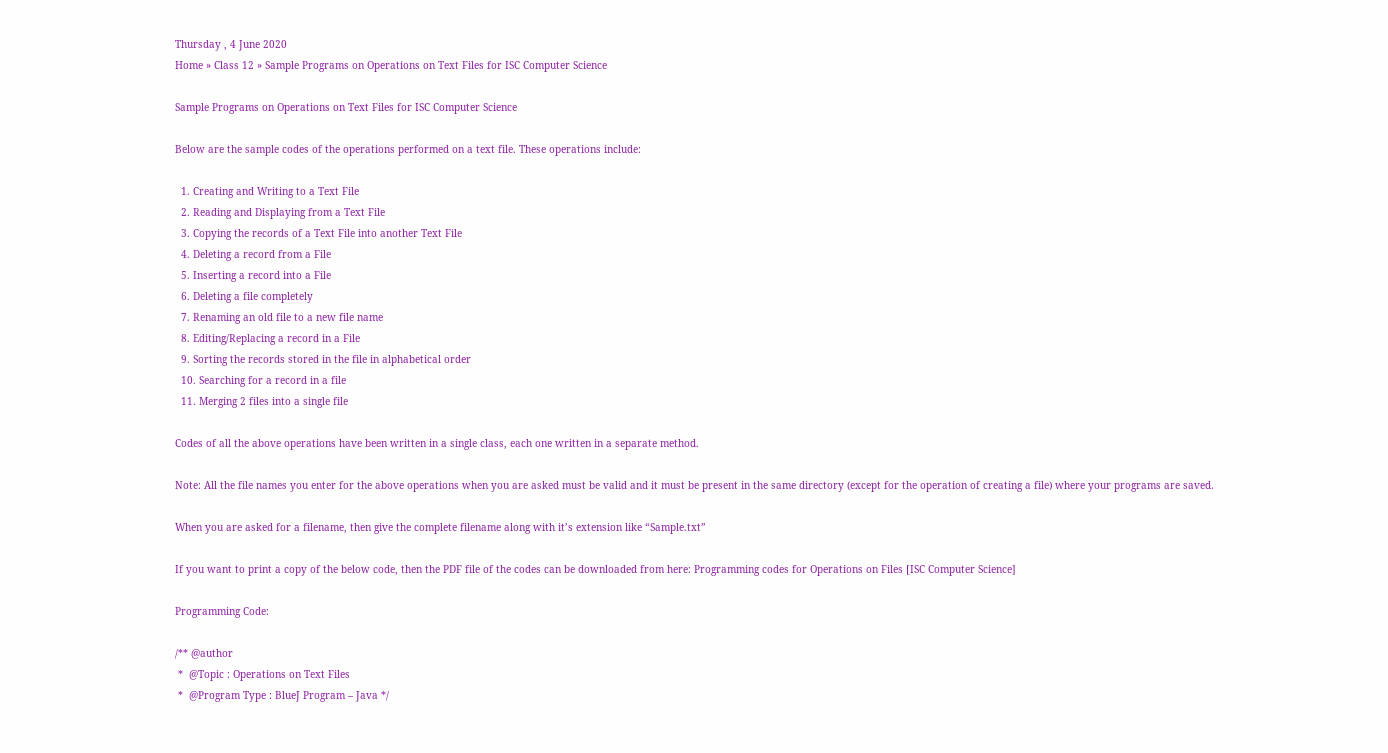Thursday , 4 June 2020
Home » Class 12 » Sample Programs on Operations on Text Files for ISC Computer Science

Sample Programs on Operations on Text Files for ISC Computer Science

Below are the sample codes of the operations performed on a text file. These operations include:

  1. Creating and Writing to a Text File
  2. Reading and Displaying from a Text File
  3. Copying the records of a Text File into another Text File
  4. Deleting a record from a File
  5. Inserting a record into a File
  6. Deleting a file completely
  7. Renaming an old file to a new file name
  8. Editing/Replacing a record in a File
  9. Sorting the records stored in the file in alphabetical order
  10. Searching for a record in a file
  11. Merging 2 files into a single file

Codes of all the above operations have been written in a single class, each one written in a separate method.

Note: All the file names you enter for the above operations when you are asked must be valid and it must be present in the same directory (except for the operation of creating a file) where your programs are saved.

When you are asked for a filename, then give the complete filename along with it’s extension like “Sample.txt”

If you want to print a copy of the below code, then the PDF file of the codes can be downloaded from here: Programming codes for Operations on Files [ISC Computer Science]

Programming Code:

/** @author
 *  @Topic : Operations on Text Files
 *  @Program Type : BlueJ Program – Java */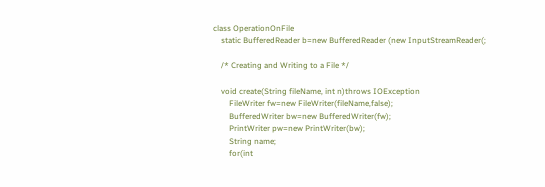class OperationOnFile
    static BufferedReader b=new BufferedReader (new InputStreamReader(;

    /* Creating and Writing to a File */

    void create(String fileName, int n)throws IOException
        FileWriter fw=new FileWriter(fileName,false);
        BufferedWriter bw=new BufferedWriter(fw);
        PrintWriter pw=new PrintWriter(bw);
        String name;
        for(int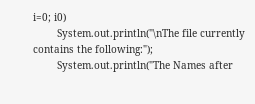i=0; i0)
        System.out.println("\nThe file currently contains the following:");
        System.out.println("The Names after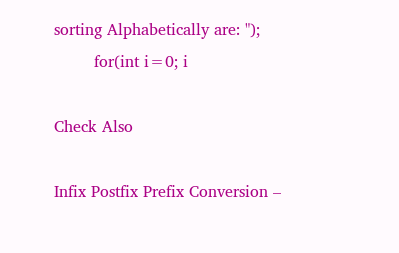sorting Alphabetically are: ");
        for(int i=0; i

Check Also

Infix Postfix Prefix Conversion –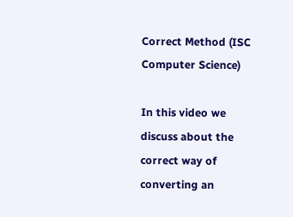Correct Method (ISC Computer Science)

In this video we discuss about the correct way of converting an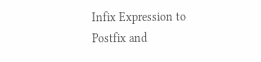Infix Expression to Postfix and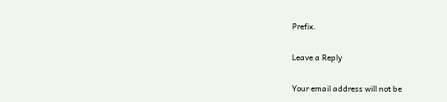Prefix.

Leave a Reply

Your email address will not be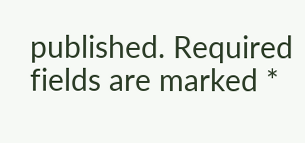published. Required fields are marked *